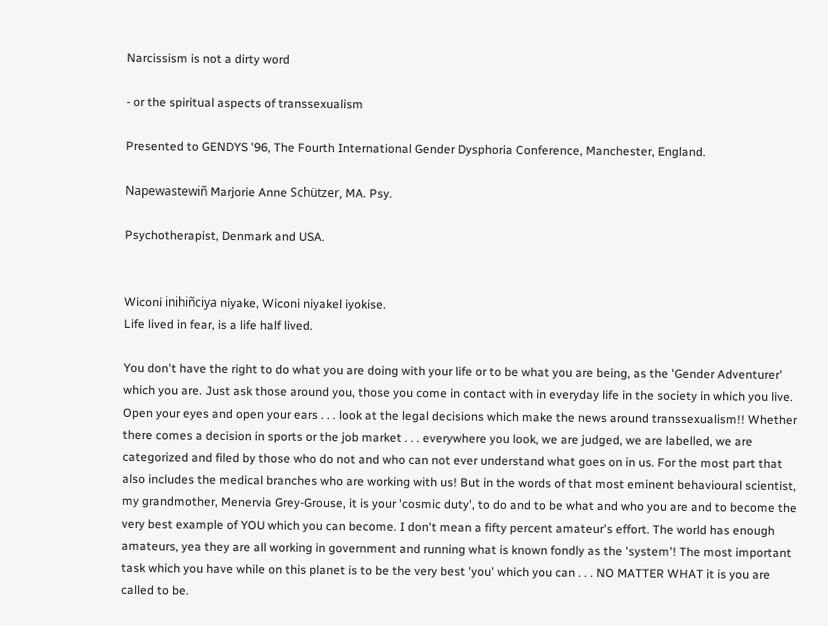Narcissism is not a dirty word

- or the spiritual aspects of transsexualism

Presented to GENDYS '96, The Fourth International Gender Dysphoria Conference, Manchester, England.

Napewastewiñ Marjorie Anne Schützer, MA. Psy.

Psychotherapist, Denmark and USA.


Wiconi inihiñciya niyake, Wiconi niyakel iyokise.
Life lived in fear, is a life half lived.

You don't have the right to do what you are doing with your life or to be what you are being, as the 'Gender Adventurer' which you are. Just ask those around you, those you come in contact with in everyday life in the society in which you live. Open your eyes and open your ears . . . look at the legal decisions which make the news around transsexualism!! Whether there comes a decision in sports or the job market . . . everywhere you look, we are judged, we are labelled, we are categorized and filed by those who do not and who can not ever understand what goes on in us. For the most part that also includes the medical branches who are working with us! But in the words of that most eminent behavioural scientist, my grandmother, Menervia Grey-Grouse, it is your 'cosmic duty', to do and to be what and who you are and to become the very best example of YOU which you can become. I don't mean a fifty percent amateur's effort. The world has enough amateurs, yea they are all working in government and running what is known fondly as the 'system'! The most important task which you have while on this planet is to be the very best 'you' which you can . . . NO MATTER WHAT it is you are called to be.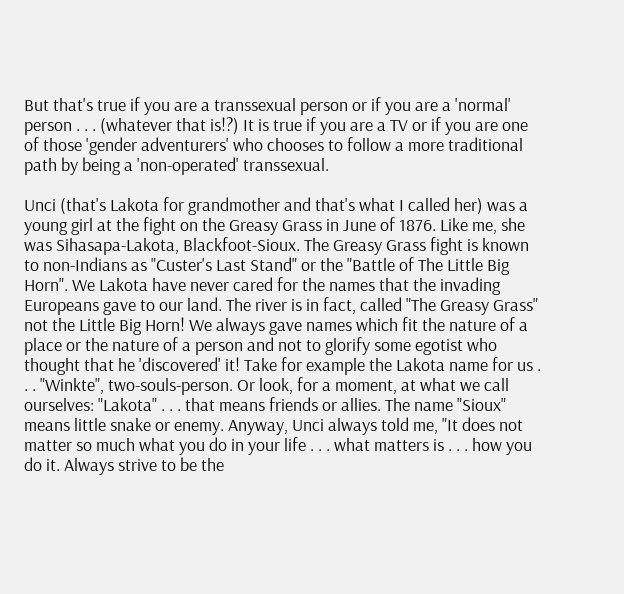But that's true if you are a transsexual person or if you are a 'normal' person . . . (whatever that is!?) It is true if you are a TV or if you are one of those 'gender adventurers' who chooses to follow a more traditional path by being a 'non-operated' transsexual.

Unci (that's Lakota for grandmother and that's what I called her) was a young girl at the fight on the Greasy Grass in June of 1876. Like me, she was Sihasapa-Lakota, Blackfoot-Sioux. The Greasy Grass fight is known to non-Indians as "Custer's Last Stand" or the "Battle of The Little Big Horn". We Lakota have never cared for the names that the invading Europeans gave to our land. The river is in fact, called "The Greasy Grass" not the Little Big Horn! We always gave names which fit the nature of a place or the nature of a person and not to glorify some egotist who thought that he 'discovered' it! Take for example the Lakota name for us . . . "Winkte", two-souls-person. Or look, for a moment, at what we call ourselves: "Lakota" . . . that means friends or allies. The name "Sioux" means little snake or enemy. Anyway, Unci always told me, "It does not matter so much what you do in your life . . . what matters is . . . how you do it. Always strive to be the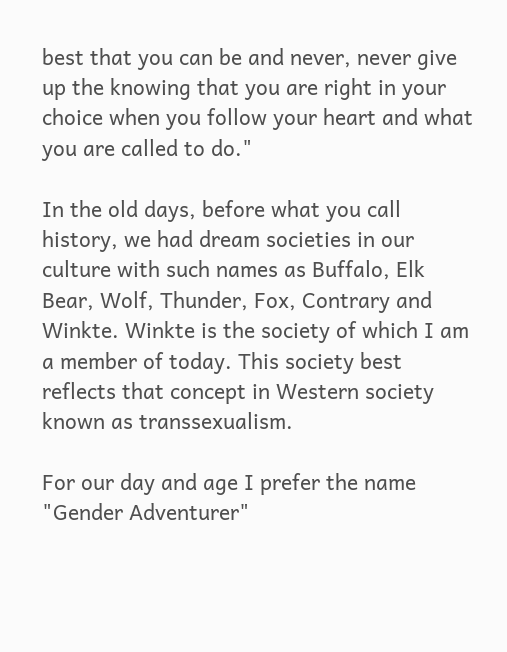best that you can be and never, never give up the knowing that you are right in your choice when you follow your heart and what you are called to do."

In the old days, before what you call history, we had dream societies in our culture with such names as Buffalo, Elk Bear, Wolf, Thunder, Fox, Contrary and Winkte. Winkte is the society of which I am a member of today. This society best reflects that concept in Western society known as transsexualism.

For our day and age I prefer the name "Gender Adventurer"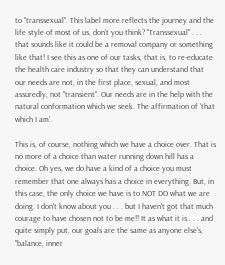to "transsexual". This label more reflects the journey and the life style of most of us, don't you think? "Transsexual" . . . that sounds like it could be a removal company or something like that! I see this as one of our tasks, that is, to re-educate the health care industry so that they can understand that our needs are not, in the first place, sexual, and most assuredly, not "transient". Our needs are in the help with the natural conformation which we seek. The affirmation of 'that which I am'.

This is, of course, nothing which we have a choice over. That is no more of a choice than water running down hill has a choice. Oh yes, we do have a kind of a choice you must remember that one always has a choice in everything. But, in this case, the only choice we have is to NOT DO what we are doing. I don't know about you . . . but I haven't got that much courage to have chosen not to be me!! It as what it is . . . and quite simply put, our goals are the same as anyone else's, "balance, inner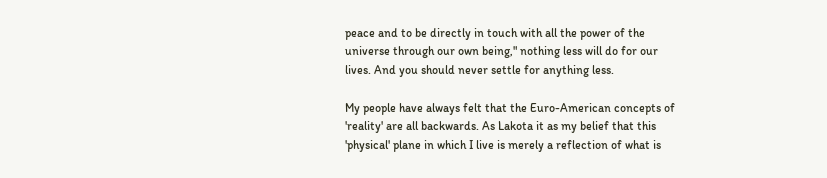peace and to be directly in touch with all the power of the universe through our own being," nothing less will do for our lives. And you should never settle for anything less.

My people have always felt that the Euro-American concepts of 'reality' are all backwards. As Lakota it as my belief that this 'physical' plane in which I live is merely a reflection of what is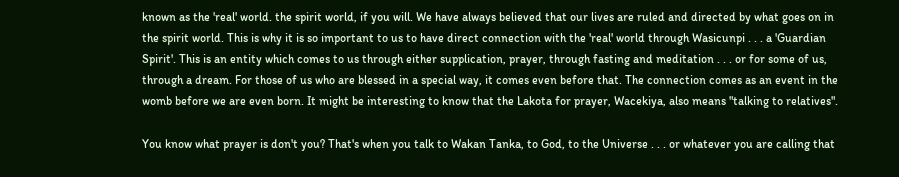known as the 'real' world. the spirit world, if you will. We have always believed that our lives are ruled and directed by what goes on in the spirit world. This is why it is so important to us to have direct connection with the 'real' world through Wasicunpi . . . a 'Guardian Spirit'. This is an entity which comes to us through either supplication, prayer, through fasting and meditation . . . or for some of us, through a dream. For those of us who are blessed in a special way, it comes even before that. The connection comes as an event in the womb before we are even born. It might be interesting to know that the Lakota for prayer, Wacekiya, also means "talking to relatives".

You know what prayer is don't you? That's when you talk to Wakan Tanka, to God, to the Universe . . . or whatever you are calling that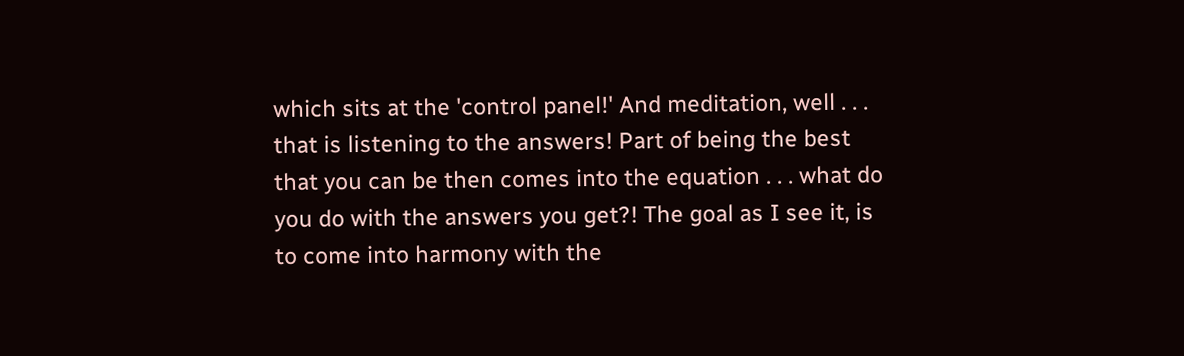which sits at the 'control panel!' And meditation, well . . . that is listening to the answers! Part of being the best that you can be then comes into the equation . . . what do you do with the answers you get?! The goal as I see it, is to come into harmony with the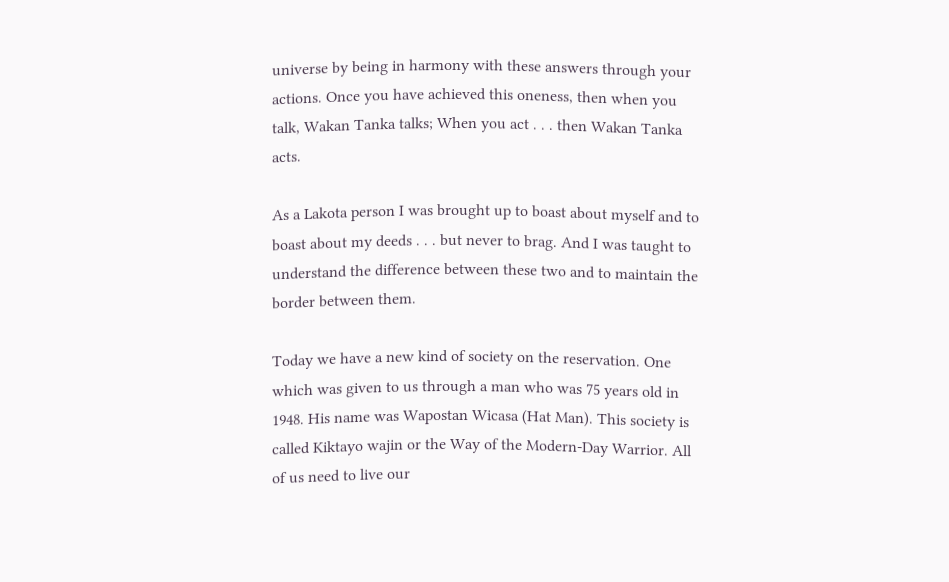universe by being in harmony with these answers through your actions. Once you have achieved this oneness, then when you talk, Wakan Tanka talks; When you act . . . then Wakan Tanka acts.

As a Lakota person I was brought up to boast about myself and to boast about my deeds . . . but never to brag. And I was taught to understand the difference between these two and to maintain the border between them.

Today we have a new kind of society on the reservation. One which was given to us through a man who was 75 years old in 1948. His name was Wapostan Wicasa (Hat Man). This society is called Kiktayo wajin or the Way of the Modern-Day Warrior. All of us need to live our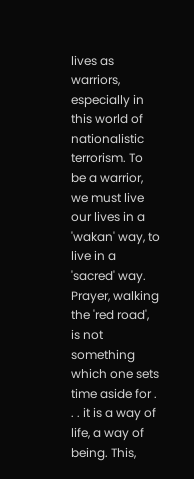lives as warriors, especially in this world of nationalistic terrorism. To be a warrior, we must live our lives in a 'wakan' way, to live in a 'sacred' way. Prayer, walking the 'red road', is not something which one sets time aside for . . . it is a way of life, a way of being. This,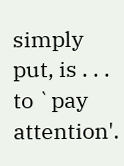simply put, is . . . to `pay attention'.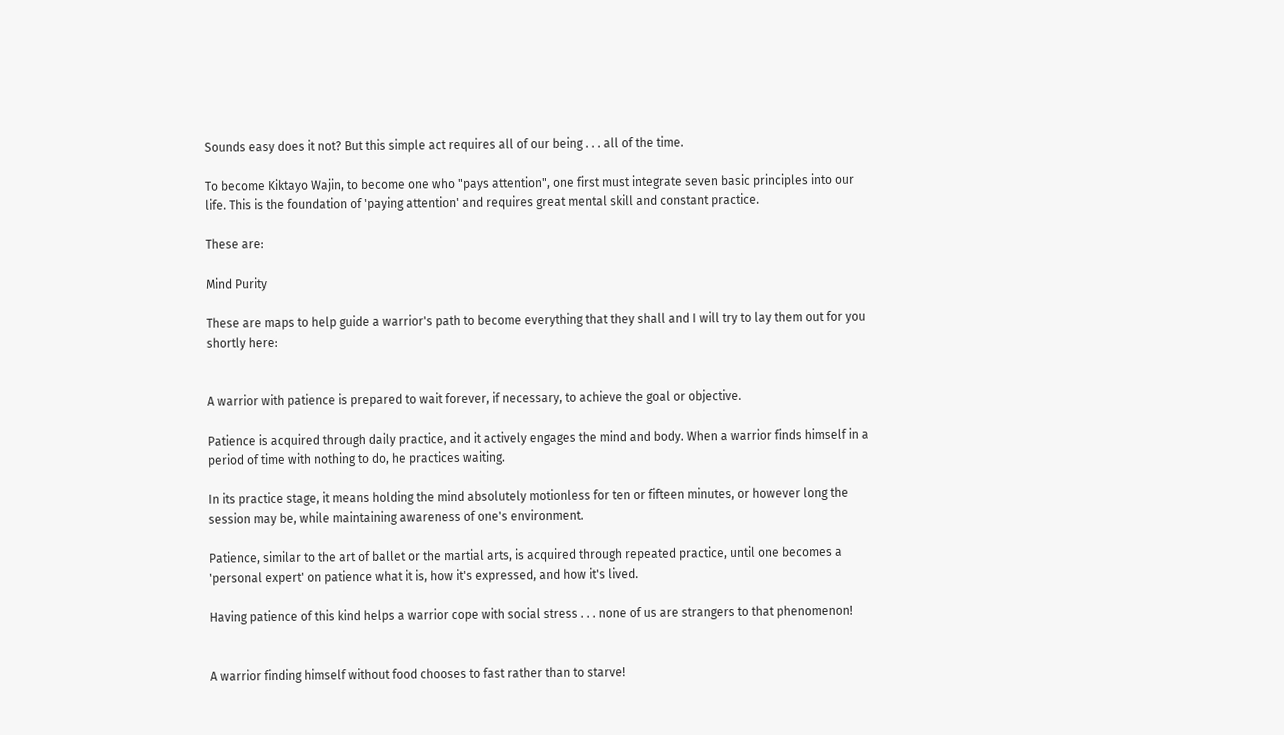Sounds easy does it not? But this simple act requires all of our being . . . all of the time.

To become Kiktayo Wajin, to become one who "pays attention", one first must integrate seven basic principles into our life. This is the foundation of 'paying attention' and requires great mental skill and constant practice.

These are:

Mind Purity

These are maps to help guide a warrior's path to become everything that they shall and I will try to lay them out for you shortly here:


A warrior with patience is prepared to wait forever, if necessary, to achieve the goal or objective.

Patience is acquired through daily practice, and it actively engages the mind and body. When a warrior finds himself in a period of time with nothing to do, he practices waiting.

In its practice stage, it means holding the mind absolutely motionless for ten or fifteen minutes, or however long the session may be, while maintaining awareness of one's environment.

Patience, similar to the art of ballet or the martial arts, is acquired through repeated practice, until one becomes a 'personal expert' on patience what it is, how it's expressed, and how it's lived.

Having patience of this kind helps a warrior cope with social stress . . . none of us are strangers to that phenomenon!


A warrior finding himself without food chooses to fast rather than to starve!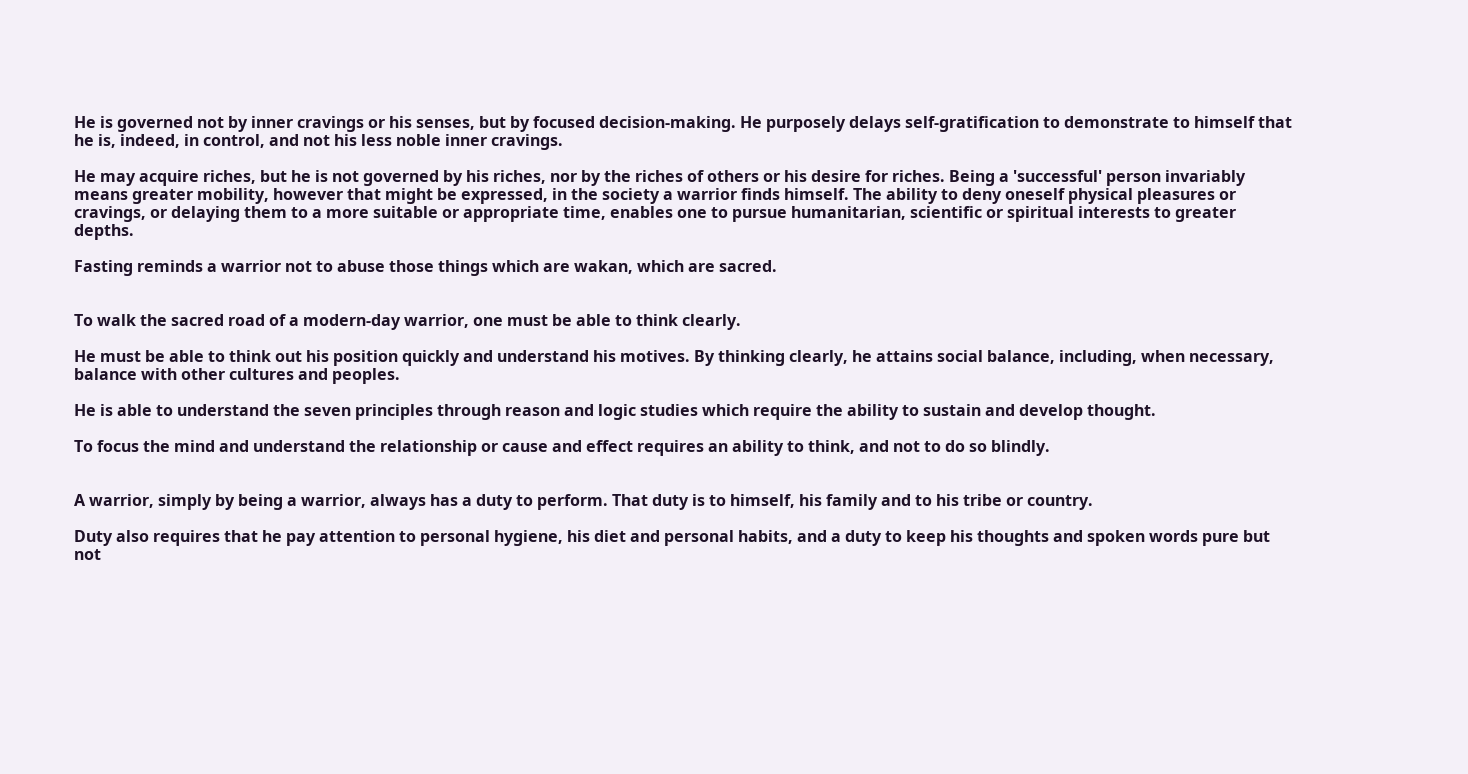He is governed not by inner cravings or his senses, but by focused decision-making. He purposely delays self-gratification to demonstrate to himself that he is, indeed, in control, and not his less noble inner cravings.

He may acquire riches, but he is not governed by his riches, nor by the riches of others or his desire for riches. Being a 'successful' person invariably means greater mobility, however that might be expressed, in the society a warrior finds himself. The ability to deny oneself physical pleasures or cravings, or delaying them to a more suitable or appropriate time, enables one to pursue humanitarian, scientific or spiritual interests to greater depths.

Fasting reminds a warrior not to abuse those things which are wakan, which are sacred.


To walk the sacred road of a modern-day warrior, one must be able to think clearly.

He must be able to think out his position quickly and understand his motives. By thinking clearly, he attains social balance, including, when necessary, balance with other cultures and peoples.

He is able to understand the seven principles through reason and logic studies which require the ability to sustain and develop thought.

To focus the mind and understand the relationship or cause and effect requires an ability to think, and not to do so blindly.


A warrior, simply by being a warrior, always has a duty to perform. That duty is to himself, his family and to his tribe or country.

Duty also requires that he pay attention to personal hygiene, his diet and personal habits, and a duty to keep his thoughts and spoken words pure but not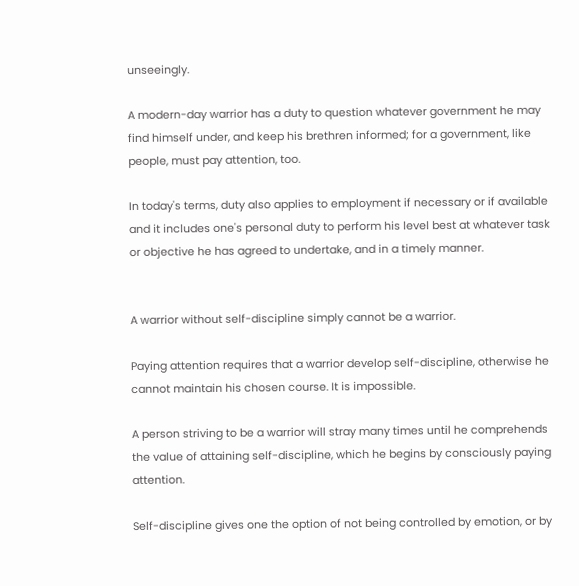unseeingly.

A modern-day warrior has a duty to question whatever government he may find himself under, and keep his brethren informed; for a government, like people, must pay attention, too.

In today's terms, duty also applies to employment if necessary or if available and it includes one's personal duty to perform his level best at whatever task or objective he has agreed to undertake, and in a timely manner.


A warrior without self-discipline simply cannot be a warrior.

Paying attention requires that a warrior develop self-discipline, otherwise he cannot maintain his chosen course. It is impossible.

A person striving to be a warrior will stray many times until he comprehends the value of attaining self-discipline, which he begins by consciously paying attention.

Self-discipline gives one the option of not being controlled by emotion, or by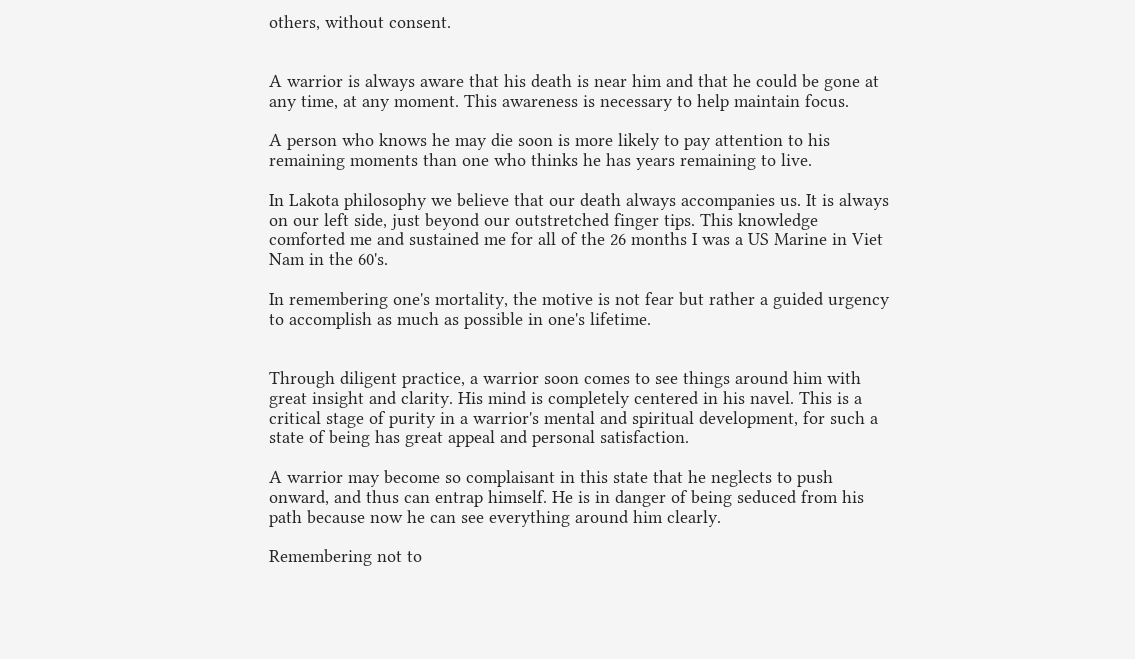others, without consent.


A warrior is always aware that his death is near him and that he could be gone at any time, at any moment. This awareness is necessary to help maintain focus.

A person who knows he may die soon is more likely to pay attention to his remaining moments than one who thinks he has years remaining to live.

In Lakota philosophy we believe that our death always accompanies us. It is always on our left side, just beyond our outstretched finger tips. This knowledge comforted me and sustained me for all of the 26 months I was a US Marine in Viet Nam in the 60's.

In remembering one's mortality, the motive is not fear but rather a guided urgency to accomplish as much as possible in one's lifetime.


Through diligent practice, a warrior soon comes to see things around him with great insight and clarity. His mind is completely centered in his navel. This is a critical stage of purity in a warrior's mental and spiritual development, for such a state of being has great appeal and personal satisfaction.

A warrior may become so complaisant in this state that he neglects to push onward, and thus can entrap himself. He is in danger of being seduced from his path because now he can see everything around him clearly.

Remembering not to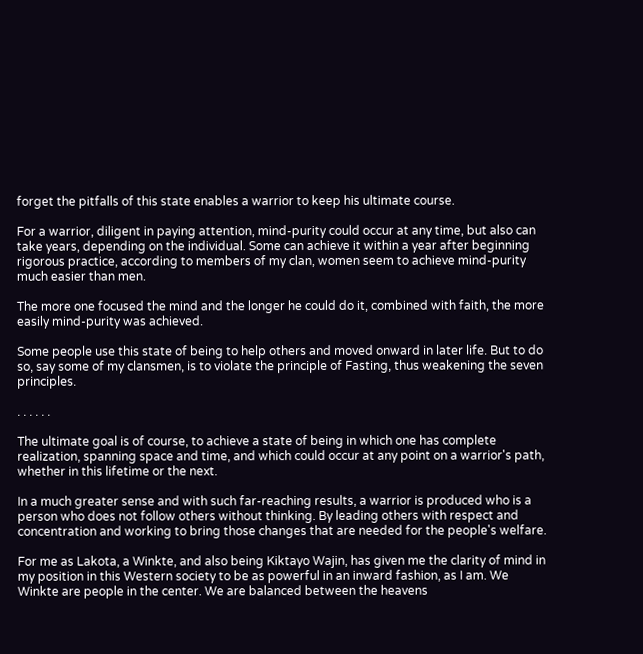forget the pitfalls of this state enables a warrior to keep his ultimate course.

For a warrior, diligent in paying attention, mind-purity could occur at any time, but also can take years, depending on the individual. Some can achieve it within a year after beginning rigorous practice, according to members of my clan, women seem to achieve mind-purity much easier than men.

The more one focused the mind and the longer he could do it, combined with faith, the more easily mind-purity was achieved.

Some people use this state of being to help others and moved onward in later life. But to do so, say some of my clansmen, is to violate the principle of Fasting, thus weakening the seven principles.

. . . . . .

The ultimate goal is of course, to achieve a state of being in which one has complete realization, spanning space and time, and which could occur at any point on a warrior's path, whether in this lifetime or the next.

In a much greater sense and with such far-reaching results, a warrior is produced who is a person who does not follow others without thinking. By leading others with respect and concentration and working to bring those changes that are needed for the people's welfare.

For me as Lakota, a Winkte, and also being Kiktayo Wajin, has given me the clarity of mind in my position in this Western society to be as powerful in an inward fashion, as I am. We Winkte are people in the center. We are balanced between the heavens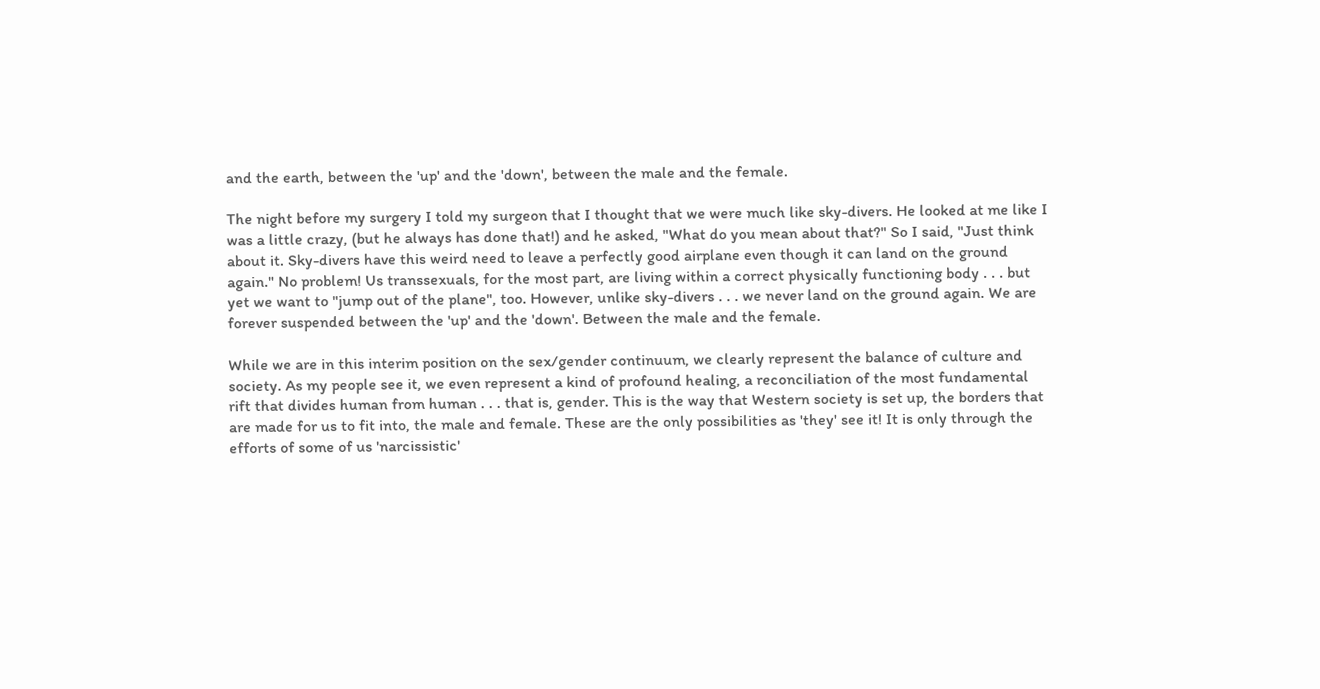and the earth, between the 'up' and the 'down', between the male and the female.

The night before my surgery I told my surgeon that I thought that we were much like sky-divers. He looked at me like I was a little crazy, (but he always has done that!) and he asked, "What do you mean about that?" So I said, "Just think about it. Sky-divers have this weird need to leave a perfectly good airplane even though it can land on the ground again." No problem! Us transsexuals, for the most part, are living within a correct physically functioning body . . . but yet we want to "jump out of the plane", too. However, unlike sky-divers . . . we never land on the ground again. We are forever suspended between the 'up' and the 'down'. Between the male and the female.

While we are in this interim position on the sex/gender continuum, we clearly represent the balance of culture and society. As my people see it, we even represent a kind of profound healing, a reconciliation of the most fundamental rift that divides human from human . . . that is, gender. This is the way that Western society is set up, the borders that are made for us to fit into, the male and female. These are the only possibilities as 'they' see it! It is only through the efforts of some of us 'narcissistic'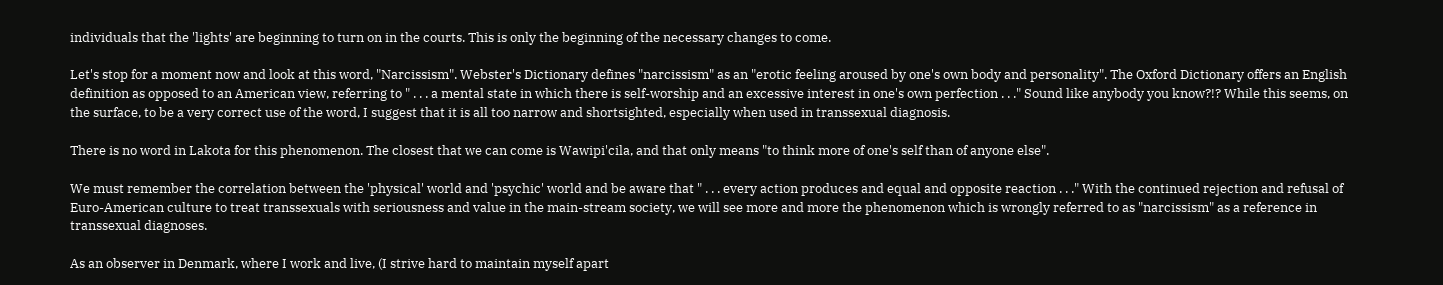individuals that the 'lights' are beginning to turn on in the courts. This is only the beginning of the necessary changes to come.

Let's stop for a moment now and look at this word, "Narcissism". Webster's Dictionary defines "narcissism" as an "erotic feeling aroused by one's own body and personality". The Oxford Dictionary offers an English definition as opposed to an American view, referring to " . . . a mental state in which there is self-worship and an excessive interest in one's own perfection . . ." Sound like anybody you know?!? While this seems, on the surface, to be a very correct use of the word, I suggest that it is all too narrow and shortsighted, especially when used in transsexual diagnosis.

There is no word in Lakota for this phenomenon. The closest that we can come is Wawipi'cila, and that only means "to think more of one's self than of anyone else".

We must remember the correlation between the 'physical' world and 'psychic' world and be aware that " . . . every action produces and equal and opposite reaction . . ." With the continued rejection and refusal of Euro-American culture to treat transsexuals with seriousness and value in the main-stream society, we will see more and more the phenomenon which is wrongly referred to as "narcissism" as a reference in transsexual diagnoses.

As an observer in Denmark, where I work and live, (I strive hard to maintain myself apart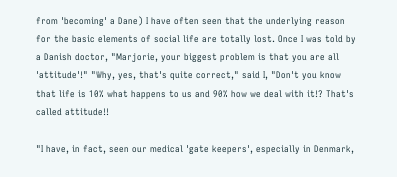from 'becoming' a Dane) I have often seen that the underlying reason for the basic elements of social life are totally lost. Once I was told by a Danish doctor, "Marjorie, your biggest problem is that you are all 'attitude'!" "Why, yes, that's quite correct," said I, "Don't you know that life is 10% what happens to us and 90% how we deal with it!? That's called attitude!!

"I have, in fact, seen our medical 'gate keepers', especially in Denmark,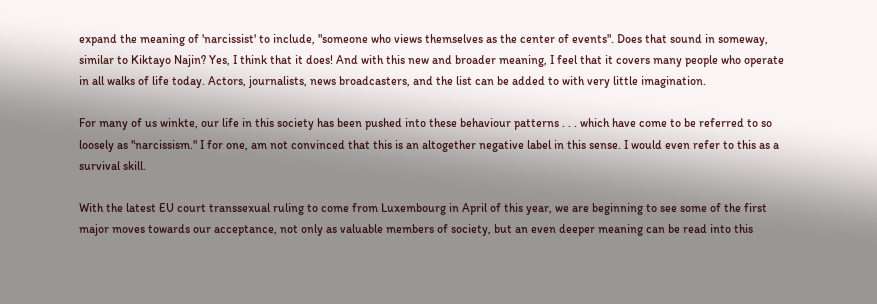expand the meaning of 'narcissist' to include, "someone who views themselves as the center of events". Does that sound in someway, similar to Kiktayo Najin? Yes, I think that it does! And with this new and broader meaning, I feel that it covers many people who operate in all walks of life today. Actors, journalists, news broadcasters, and the list can be added to with very little imagination.

For many of us winkte, our life in this society has been pushed into these behaviour patterns . . . which have come to be referred to so loosely as "narcissism." I for one, am not convinced that this is an altogether negative label in this sense. I would even refer to this as a survival skill.

With the latest EU court transsexual ruling to come from Luxembourg in April of this year, we are beginning to see some of the first major moves towards our acceptance, not only as valuable members of society, but an even deeper meaning can be read into this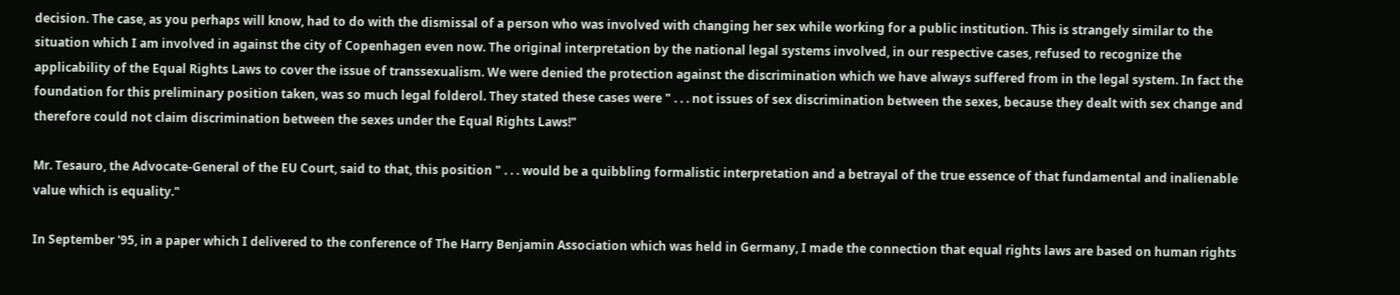decision. The case, as you perhaps will know, had to do with the dismissal of a person who was involved with changing her sex while working for a public institution. This is strangely similar to the situation which I am involved in against the city of Copenhagen even now. The original interpretation by the national legal systems involved, in our respective cases, refused to recognize the applicability of the Equal Rights Laws to cover the issue of transsexualism. We were denied the protection against the discrimination which we have always suffered from in the legal system. In fact the foundation for this preliminary position taken, was so much legal folderol. They stated these cases were " . . . not issues of sex discrimination between the sexes, because they dealt with sex change and therefore could not claim discrimination between the sexes under the Equal Rights Laws!"

Mr. Tesauro, the Advocate-General of the EU Court, said to that, this position " . . . would be a quibbling formalistic interpretation and a betrayal of the true essence of that fundamental and inalienable value which is equality."

In September '95, in a paper which I delivered to the conference of The Harry Benjamin Association which was held in Germany, I made the connection that equal rights laws are based on human rights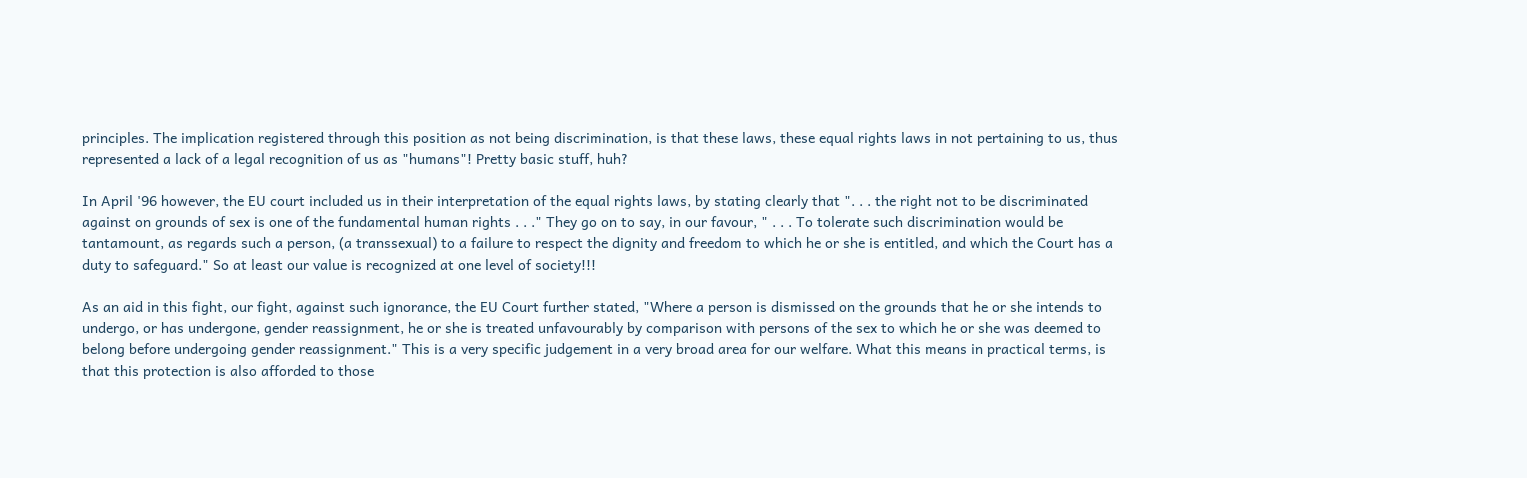principles. The implication registered through this position as not being discrimination, is that these laws, these equal rights laws in not pertaining to us, thus represented a lack of a legal recognition of us as "humans"! Pretty basic stuff, huh?

In April '96 however, the EU court included us in their interpretation of the equal rights laws, by stating clearly that ". . . the right not to be discriminated against on grounds of sex is one of the fundamental human rights . . ." They go on to say, in our favour, " . . . To tolerate such discrimination would be tantamount, as regards such a person, (a transsexual) to a failure to respect the dignity and freedom to which he or she is entitled, and which the Court has a duty to safeguard." So at least our value is recognized at one level of society!!!

As an aid in this fight, our fight, against such ignorance, the EU Court further stated, "Where a person is dismissed on the grounds that he or she intends to undergo, or has undergone, gender reassignment, he or she is treated unfavourably by comparison with persons of the sex to which he or she was deemed to belong before undergoing gender reassignment." This is a very specific judgement in a very broad area for our welfare. What this means in practical terms, is that this protection is also afforded to those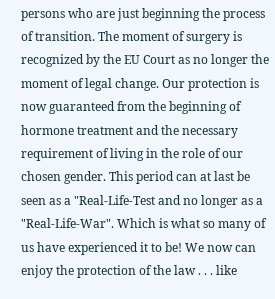persons who are just beginning the process of transition. The moment of surgery is recognized by the EU Court as no longer the moment of legal change. Our protection is now guaranteed from the beginning of hormone treatment and the necessary requirement of living in the role of our chosen gender. This period can at last be seen as a "Real-Life-Test and no longer as a "Real-Life-War". Which is what so many of us have experienced it to be! We now can enjoy the protection of the law . . . like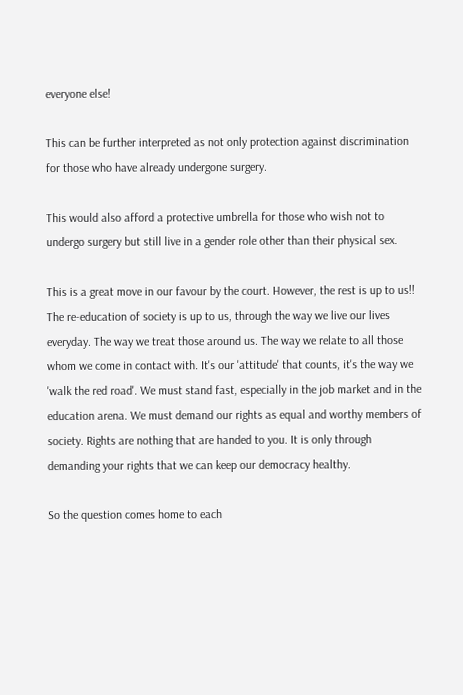everyone else!

This can be further interpreted as not only protection against discrimination for those who have already undergone surgery.

This would also afford a protective umbrella for those who wish not to undergo surgery but still live in a gender role other than their physical sex.

This is a great move in our favour by the court. However, the rest is up to us!! The re-education of society is up to us, through the way we live our lives everyday. The way we treat those around us. The way we relate to all those whom we come in contact with. It's our 'attitude' that counts, it's the way we 'walk the red road'. We must stand fast, especially in the job market and in the education arena. We must demand our rights as equal and worthy members of society. Rights are nothing that are handed to you. It is only through demanding your rights that we can keep our democracy healthy.

So the question comes home to each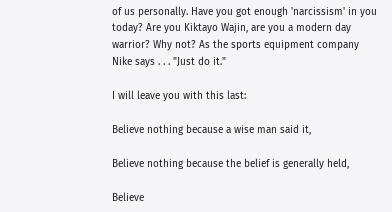of us personally. Have you got enough 'narcissism' in you today? Are you Kiktayo Wajin, are you a modern day warrior? Why not? As the sports equipment company Nike says . . . "Just do it."

I will leave you with this last:

Believe nothing because a wise man said it,

Believe nothing because the belief is generally held,

Believe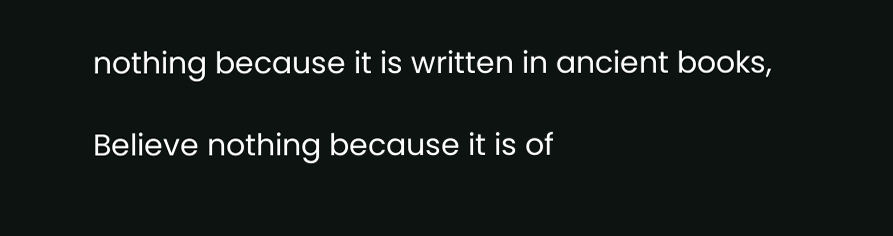nothing because it is written in ancient books,

Believe nothing because it is of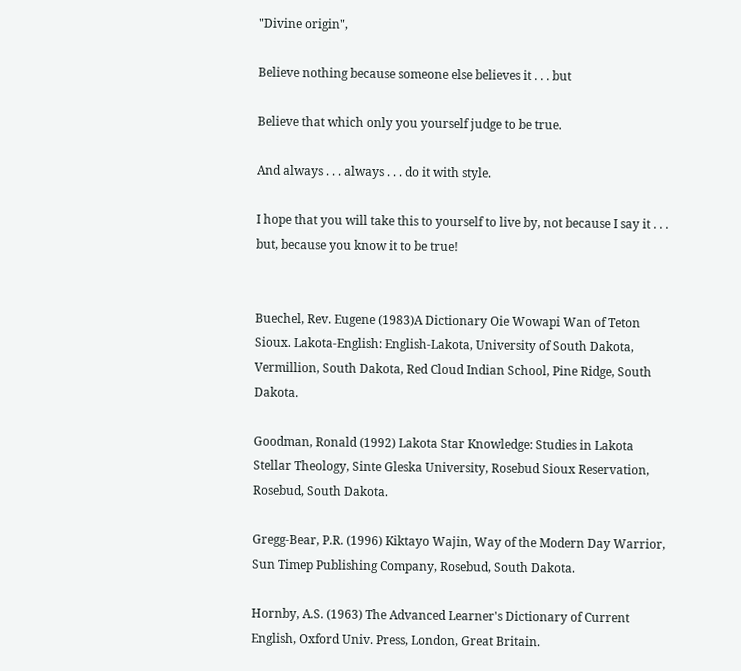"Divine origin",

Believe nothing because someone else believes it . . . but

Believe that which only you yourself judge to be true.

And always . . . always . . . do it with style.

I hope that you will take this to yourself to live by, not because I say it . . . but, because you know it to be true!


Buechel, Rev. Eugene (1983)A Dictionary Oie Wowapi Wan of Teton Sioux. Lakota-English: English-Lakota, University of South Dakota, Vermillion, South Dakota, Red Cloud Indian School, Pine Ridge, South Dakota.

Goodman, Ronald (1992) Lakota Star Knowledge: Studies in Lakota Stellar Theology, Sinte Gleska University, Rosebud Sioux Reservation, Rosebud, South Dakota.

Gregg-Bear, P.R. (1996) Kiktayo Wajin, Way of the Modern Day Warrior, Sun Timep Publishing Company, Rosebud, South Dakota.

Hornby, A.S. (1963) The Advanced Learner's Dictionary of Current English, Oxford Univ. Press, London, Great Britain.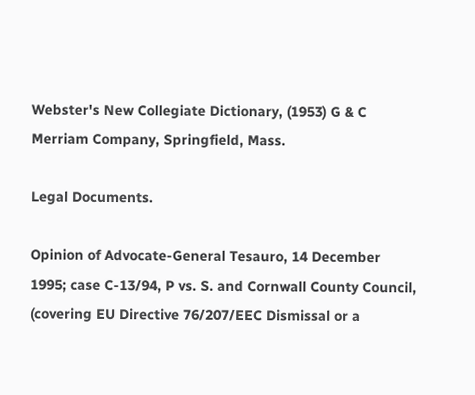Webster's New Collegiate Dictionary, (1953) G & C Merriam Company, Springfield, Mass.

Legal Documents.

Opinion of Advocate-General Tesauro, 14 December 1995; case C-13/94, P vs. S. and Cornwall County Council, (covering EU Directive 76/207/EEC Dismissal or a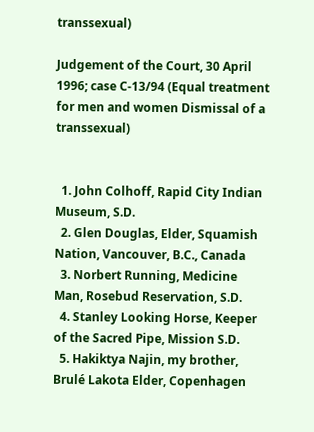transsexual)

Judgement of the Court, 30 April 1996; case C-13/94 (Equal treatment for men and women Dismissal of a transsexual)


  1. John Colhoff, Rapid City Indian Museum, S.D.
  2. Glen Douglas, Elder, Squamish Nation, Vancouver, B.C., Canada
  3. Norbert Running, Medicine Man, Rosebud Reservation, S.D.
  4. Stanley Looking Horse, Keeper of the Sacred Pipe, Mission S.D.
  5. Hakiktya Najin, my brother, Brulé Lakota Elder, Copenhagen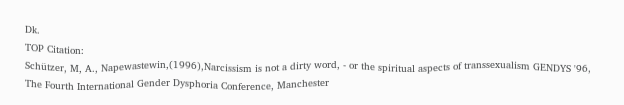Dk.
TOP Citation:
Schützer, M, A., Napewastewin,(1996),Narcissism is not a dirty word, - or the spiritual aspects of transsexualism GENDYS '96, The Fourth International Gender Dysphoria Conference, Manchester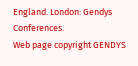England. London: Gendys Conferences.
Web page copyright GENDYS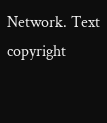Network. Text copyright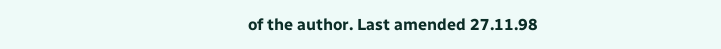of the author. Last amended 27.11.98